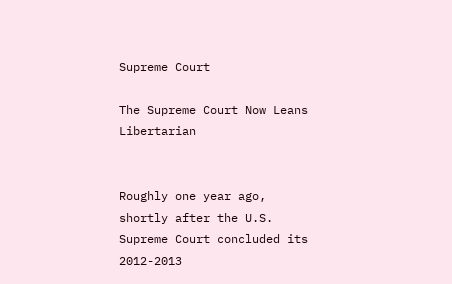Supreme Court

The Supreme Court Now Leans Libertarian


Roughly one year ago, shortly after the U.S. Supreme Court concluded its 2012-2013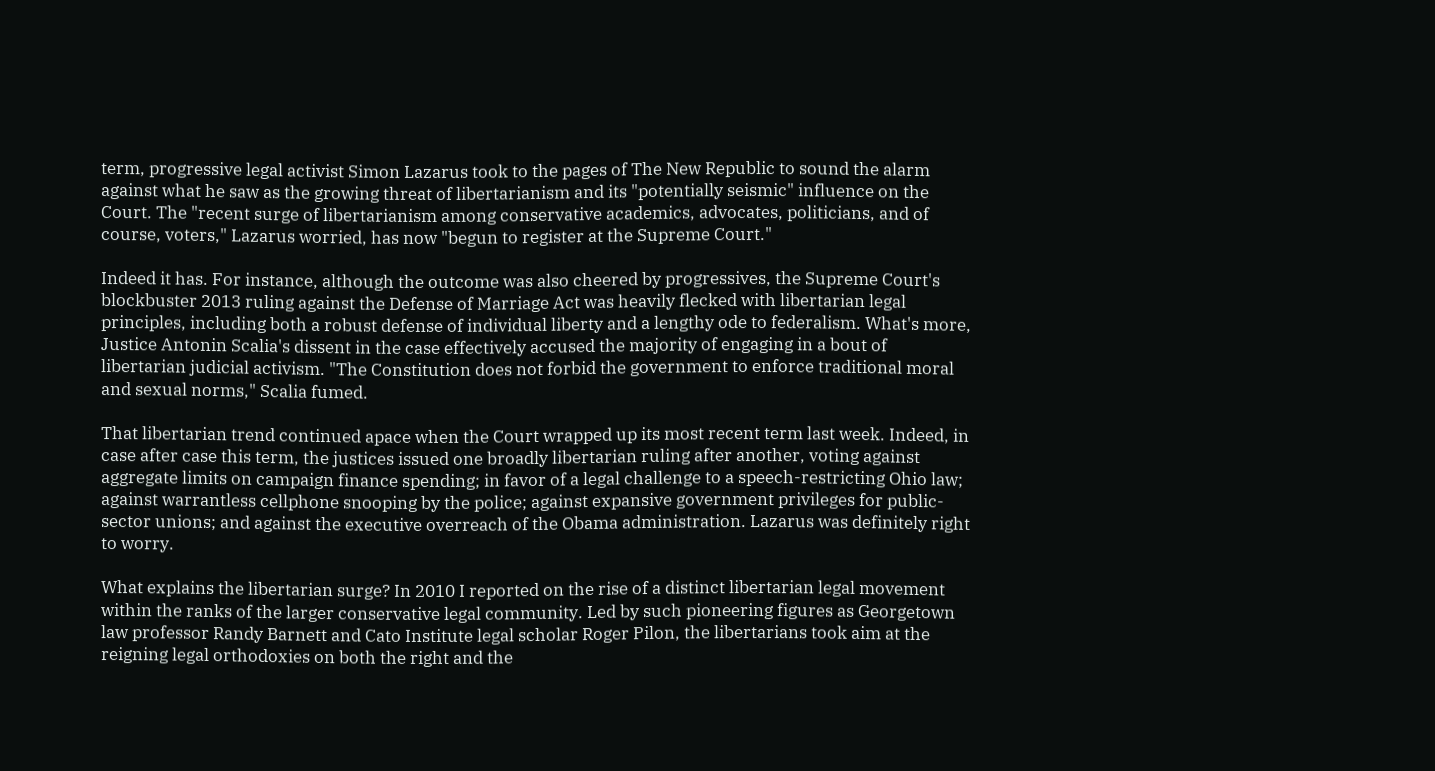term, progressive legal activist Simon Lazarus took to the pages of The New Republic to sound the alarm against what he saw as the growing threat of libertarianism and its "potentially seismic" influence on the Court. The "recent surge of libertarianism among conservative academics, advocates, politicians, and of course, voters," Lazarus worried, has now "begun to register at the Supreme Court."

Indeed it has. For instance, although the outcome was also cheered by progressives, the Supreme Court's blockbuster 2013 ruling against the Defense of Marriage Act was heavily flecked with libertarian legal principles, including both a robust defense of individual liberty and a lengthy ode to federalism. What's more, Justice Antonin Scalia's dissent in the case effectively accused the majority of engaging in a bout of libertarian judicial activism. "The Constitution does not forbid the government to enforce traditional moral and sexual norms," Scalia fumed.

That libertarian trend continued apace when the Court wrapped up its most recent term last week. Indeed, in case after case this term, the justices issued one broadly libertarian ruling after another, voting against aggregate limits on campaign finance spending; in favor of a legal challenge to a speech-restricting Ohio law; against warrantless cellphone snooping by the police; against expansive government privileges for public-sector unions; and against the executive overreach of the Obama administration. Lazarus was definitely right to worry.

What explains the libertarian surge? In 2010 I reported on the rise of a distinct libertarian legal movement within the ranks of the larger conservative legal community. Led by such pioneering figures as Georgetown law professor Randy Barnett and Cato Institute legal scholar Roger Pilon, the libertarians took aim at the reigning legal orthodoxies on both the right and the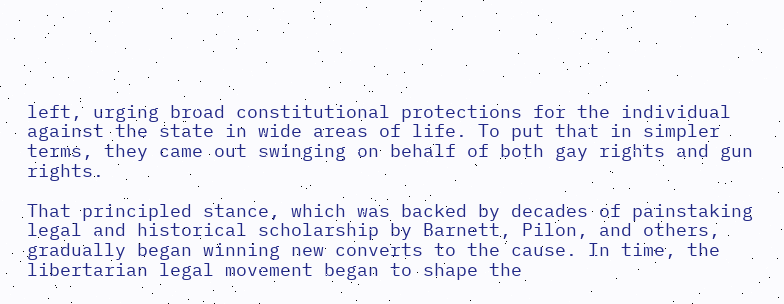left, urging broad constitutional protections for the individual against the state in wide areas of life. To put that in simpler terms, they came out swinging on behalf of both gay rights and gun rights.

That principled stance, which was backed by decades of painstaking legal and historical scholarship by Barnett, Pilon, and others, gradually began winning new converts to the cause. In time, the libertarian legal movement began to shape the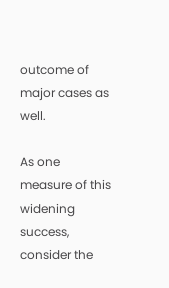outcome of major cases as well.

As one measure of this widening success, consider the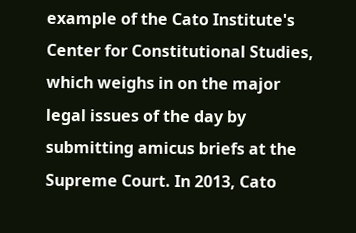example of the Cato Institute's Center for Constitutional Studies, which weighs in on the major legal issues of the day by submitting amicus briefs at the Supreme Court. In 2013, Cato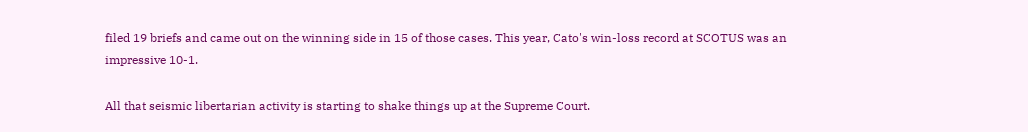filed 19 briefs and came out on the winning side in 15 of those cases. This year, Cato's win-loss record at SCOTUS was an impressive 10-1.

All that seismic libertarian activity is starting to shake things up at the Supreme Court.